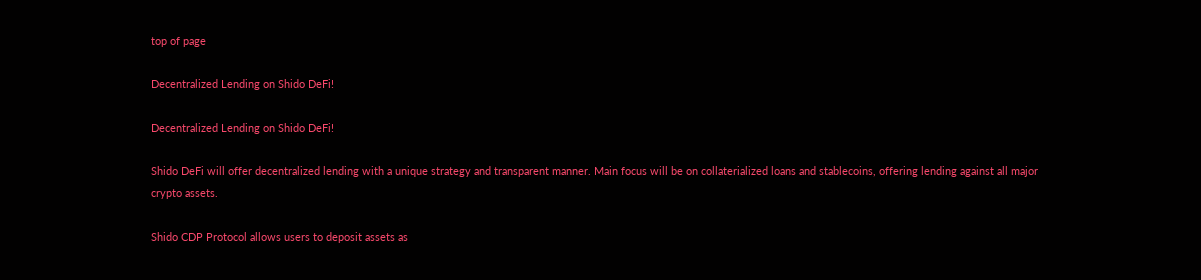top of page

Decentralized Lending on Shido DeFi!

Decentralized Lending on Shido DeFi!

Shido DeFi will offer decentralized lending with a unique strategy and transparent manner. Main focus will be on collaterialized loans and stablecoins, offering lending against all major crypto assets.

Shido CDP Protocol allows users to deposit assets as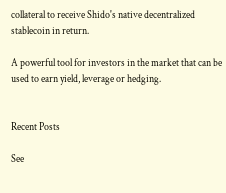collateral to receive Shido's native decentralized stablecoin in return.

A powerful tool for investors in the market that can be used to earn yield, leverage or hedging.


Recent Posts

See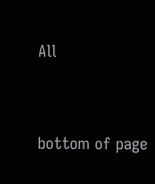All


bottom of page